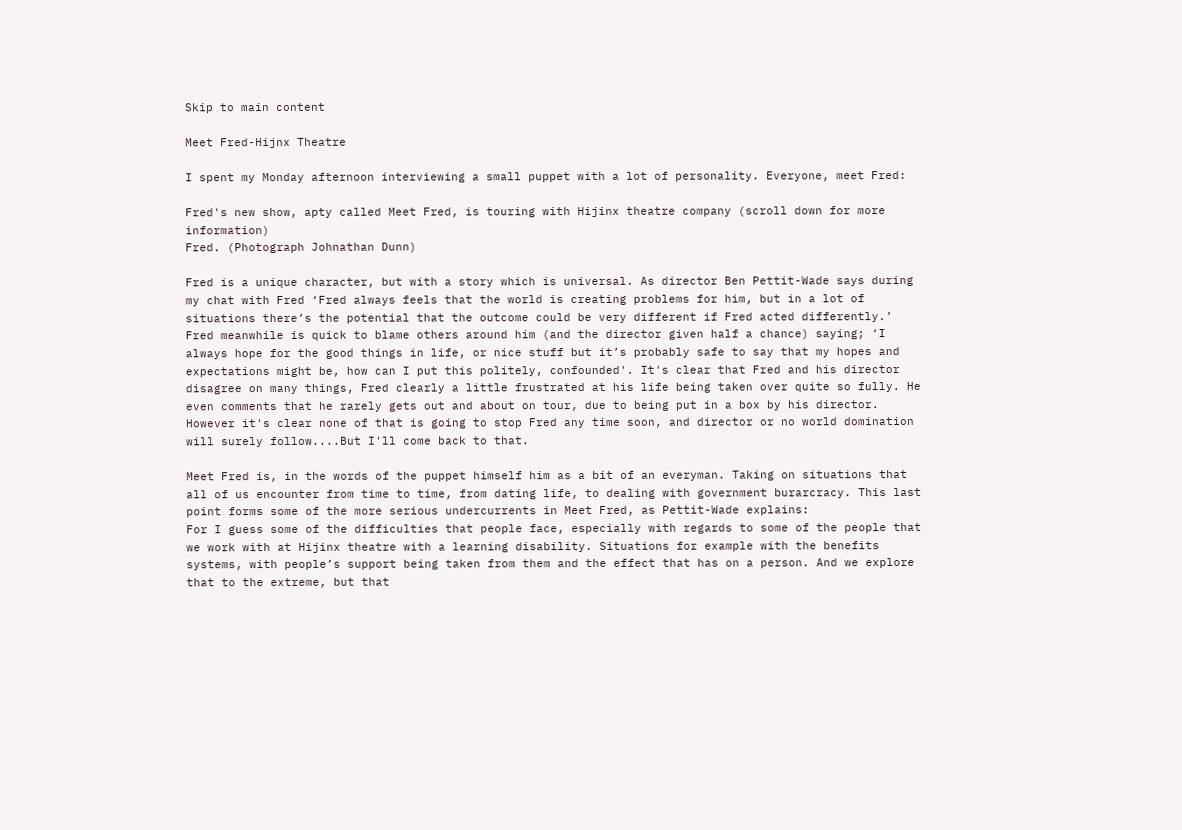Skip to main content

Meet Fred-Hijnx Theatre

I spent my Monday afternoon interviewing a small puppet with a lot of personality. Everyone, meet Fred:

Fred's new show, apty called Meet Fred, is touring with Hijinx theatre company (scroll down for more information)
Fred. (Photograph Johnathan Dunn)

Fred is a unique character, but with a story which is universal. As director Ben Pettit-Wade says during my chat with Fred ‘Fred always feels that the world is creating problems for him, but in a lot of situations there’s the potential that the outcome could be very different if Fred acted differently.’ Fred meanwhile is quick to blame others around him (and the director given half a chance) saying; ‘I always hope for the good things in life, or nice stuff but it’s probably safe to say that my hopes and expectations might be, how can I put this politely, confounded'. It's clear that Fred and his director disagree on many things, Fred clearly a little frustrated at his life being taken over quite so fully. He even comments that he rarely gets out and about on tour, due to being put in a box by his director. However it's clear none of that is going to stop Fred any time soon, and director or no world domination will surely follow....But I'll come back to that.

Meet Fred is, in the words of the puppet himself him as a bit of an everyman. Taking on situations that all of us encounter from time to time, from dating life, to dealing with government burarcracy. This last point forms some of the more serious undercurrents in Meet Fred, as Pettit-Wade explains:
For I guess some of the difficulties that people face, especially with regards to some of the people that we work with at Hijinx theatre with a learning disability. Situations for example with the benefits systems, with people’s support being taken from them and the effect that has on a person. And we explore that to the extreme, but that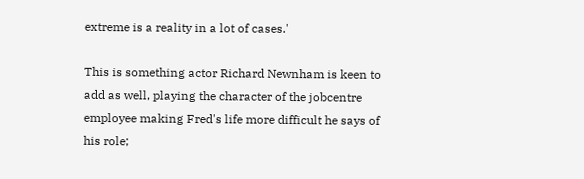extreme is a reality in a lot of cases.'

This is something actor Richard Newnham is keen to add as well, playing the character of the jobcentre employee making Fred's life more difficult he says of his role;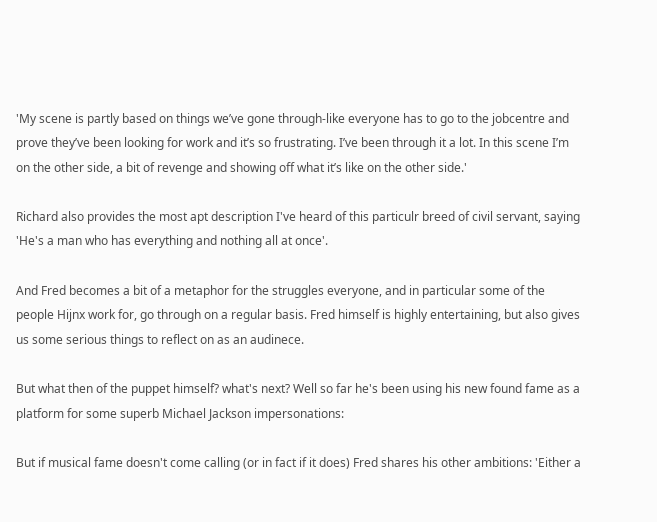'My scene is partly based on things we’ve gone through-like everyone has to go to the jobcentre and prove they’ve been looking for work and it’s so frustrating. I’ve been through it a lot. In this scene I’m on the other side, a bit of revenge and showing off what it’s like on the other side.'

Richard also provides the most apt description I've heard of this particulr breed of civil servant, saying 'He's a man who has everything and nothing all at once'.

And Fred becomes a bit of a metaphor for the struggles everyone, and in particular some of the people Hijnx work for, go through on a regular basis. Fred himself is highly entertaining, but also gives us some serious things to reflect on as an audinece.

But what then of the puppet himself? what's next? Well so far he's been using his new found fame as a platform for some superb Michael Jackson impersonations:

But if musical fame doesn't come calling (or in fact if it does) Fred shares his other ambitions: 'Either a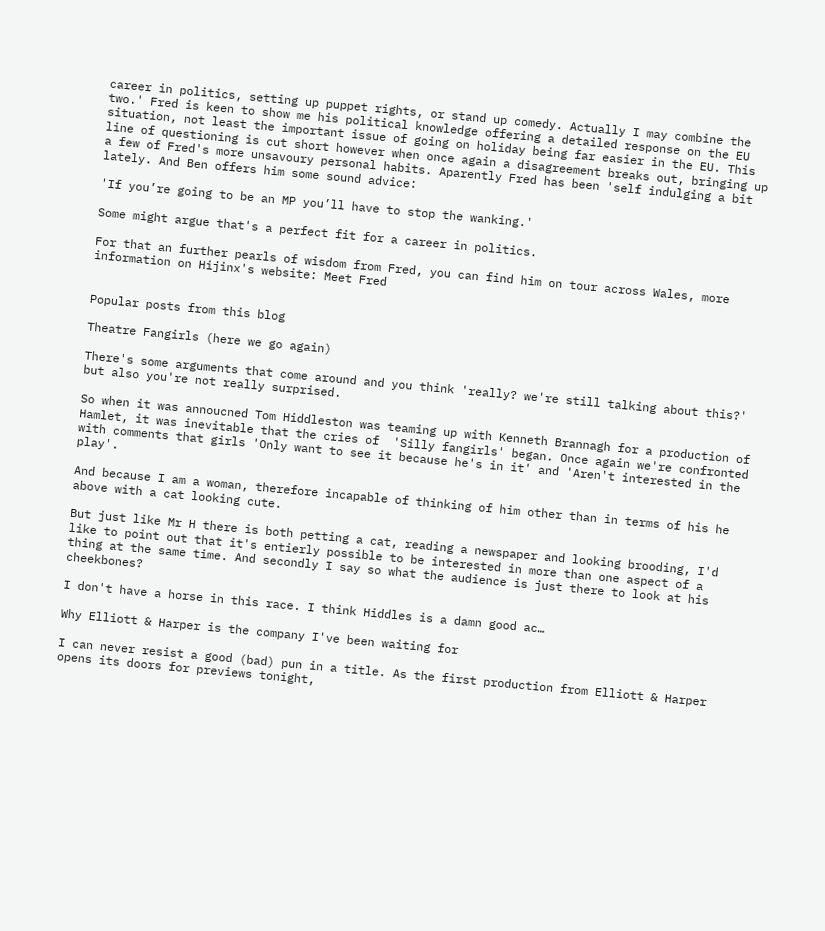career in politics, setting up puppet rights, or stand up comedy. Actually I may combine the two.' Fred is keen to show me his political knowledge offering a detailed response on the EU situation, not least the important issue of going on holiday being far easier in the EU. This line of questioning is cut short however when once again a disagreement breaks out, bringing up a few of Fred's more unsavoury personal habits. Aparently Fred has been 'self indulging a bit lately. And Ben offers him some sound advice:

'If you’re going to be an MP you’ll have to stop the wanking.'

Some might argue that's a perfect fit for a career in politics.

For that an further pearls of wisdom from Fred, you can find him on tour across Wales, more information on Hijinx's website: Meet Fred


Popular posts from this blog

Theatre Fangirls (here we go again)

There's some arguments that come around and you think 'really? we're still talking about this?' but also you're not really surprised.

So when it was annoucned Tom Hiddleston was teaming up with Kenneth Brannagh for a production of Hamlet, it was inevitable that the cries of  'Silly fangirls' began. Once again we're confronted with comments that girls 'Only want to see it because he's in it' and 'Aren't interested in the play'.

And because I am a woman, therefore incapable of thinking of him other than in terms of his he above with a cat looking cute.

But just like Mr H there is both petting a cat, reading a newspaper and looking brooding, I'd like to point out that it's entierly possible to be interested in more than one aspect of a thing at the same time. And secondly I say so what the audience is just there to look at his cheekbones?

I don't have a horse in this race. I think Hiddles is a damn good ac…

Why Elliott & Harper is the company I've been waiting for

I can never resist a good (bad) pun in a title. As the first production from Elliott & Harper opens its doors for previews tonight,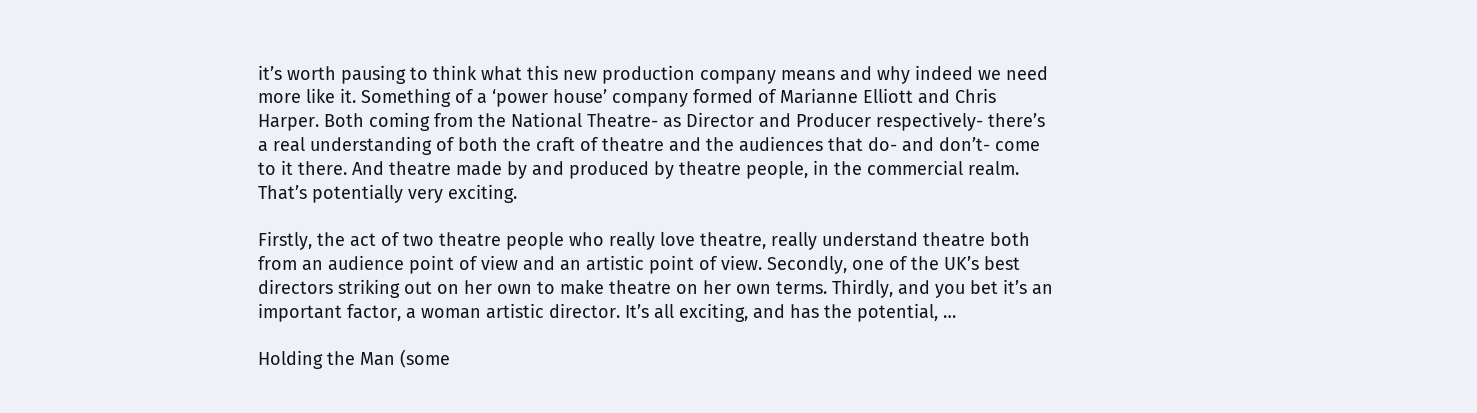it’s worth pausing to think what this new production company means and why indeed we need more like it. Something of a ‘power house’ company formed of Marianne Elliott and Chris Harper. Both coming from the National Theatre- as Director and Producer respectively- there’s a real understanding of both the craft of theatre and the audiences that do- and don’t- come to it there. And theatre made by and produced by theatre people, in the commercial realm. That’s potentially very exciting.

Firstly, the act of two theatre people who really love theatre, really understand theatre both from an audience point of view and an artistic point of view. Secondly, one of the UK’s best directors striking out on her own to make theatre on her own terms. Thirdly, and you bet it’s an important factor, a woman artistic director. It’s all exciting, and has the potential, …

Holding the Man (some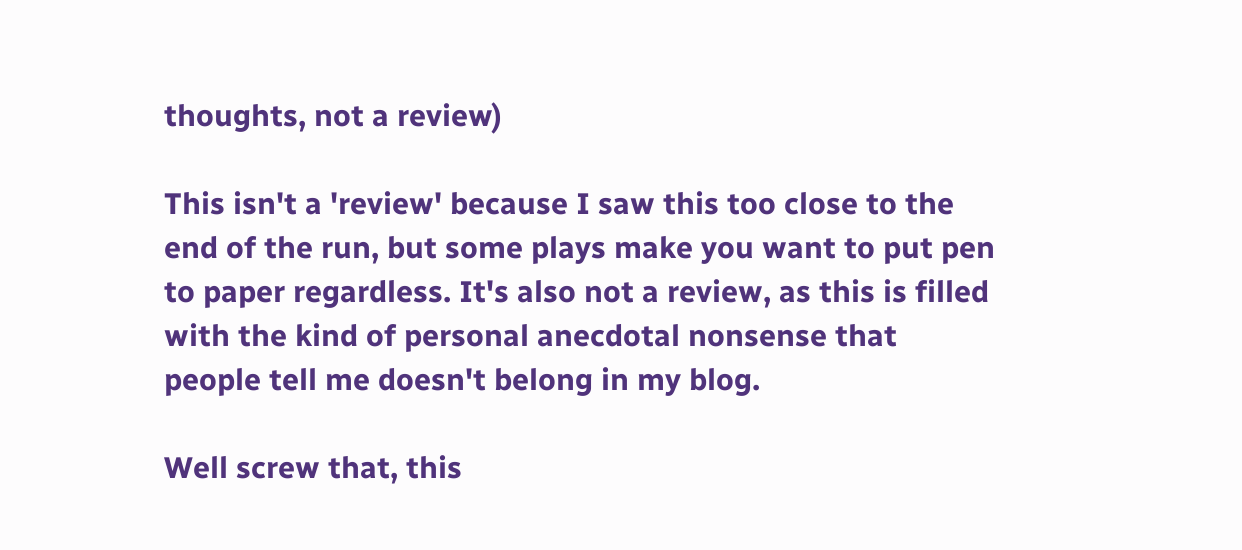thoughts, not a review)

This isn't a 'review' because I saw this too close to the end of the run, but some plays make you want to put pen to paper regardless. It's also not a review, as this is filled with the kind of personal anecdotal nonsense that people tell me doesn't belong in my blog.

Well screw that, this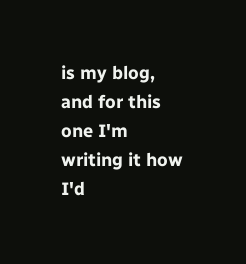is my blog, and for this one I'm writing it how I'd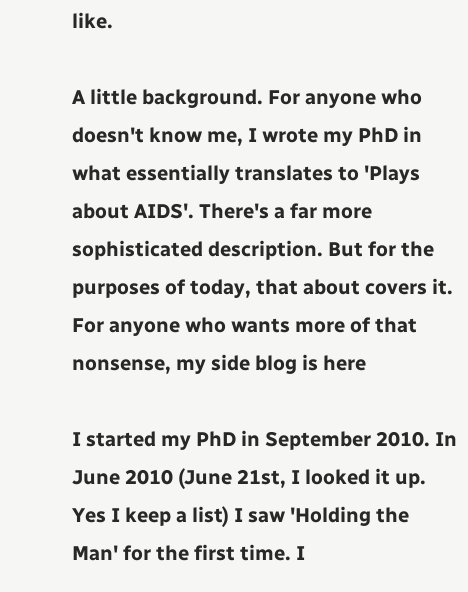like.

A little background. For anyone who doesn't know me, I wrote my PhD in what essentially translates to 'Plays about AIDS'. There's a far more sophisticated description. But for the purposes of today, that about covers it. For anyone who wants more of that nonsense, my side blog is here

I started my PhD in September 2010. In June 2010 (June 21st, I looked it up. Yes I keep a list) I saw 'Holding the Man' for the first time. I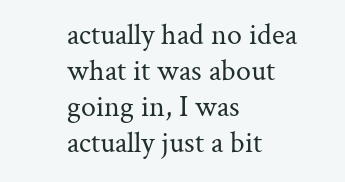actually had no idea what it was about going in, I was actually just a bit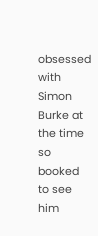obsessed with Simon Burke at the time so booked to see him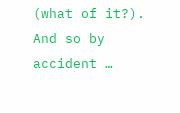(what of it?). And so by accident …